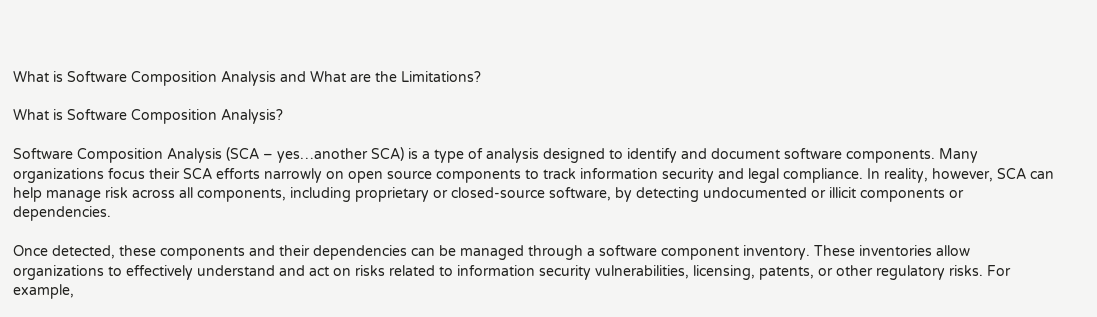What is Software Composition Analysis and What are the Limitations?

What is Software Composition Analysis?

Software Composition Analysis (SCA – yes…another SCA) is a type of analysis designed to identify and document software components. Many organizations focus their SCA efforts narrowly on open source components to track information security and legal compliance. In reality, however, SCA can help manage risk across all components, including proprietary or closed-source software, by detecting undocumented or illicit components or dependencies.

Once detected, these components and their dependencies can be managed through a software component inventory. These inventories allow organizations to effectively understand and act on risks related to information security vulnerabilities, licensing, patents, or other regulatory risks. For example,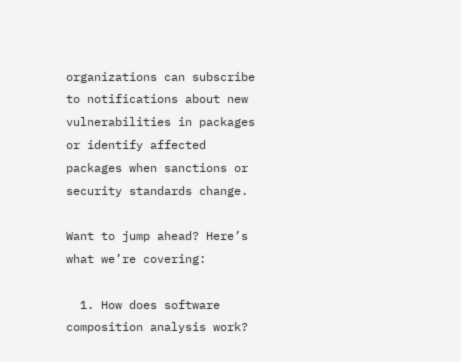organizations can subscribe to notifications about new vulnerabilities in packages or identify affected packages when sanctions or security standards change.

Want to jump ahead? Here’s what we’re covering:

  1. How does software composition analysis work?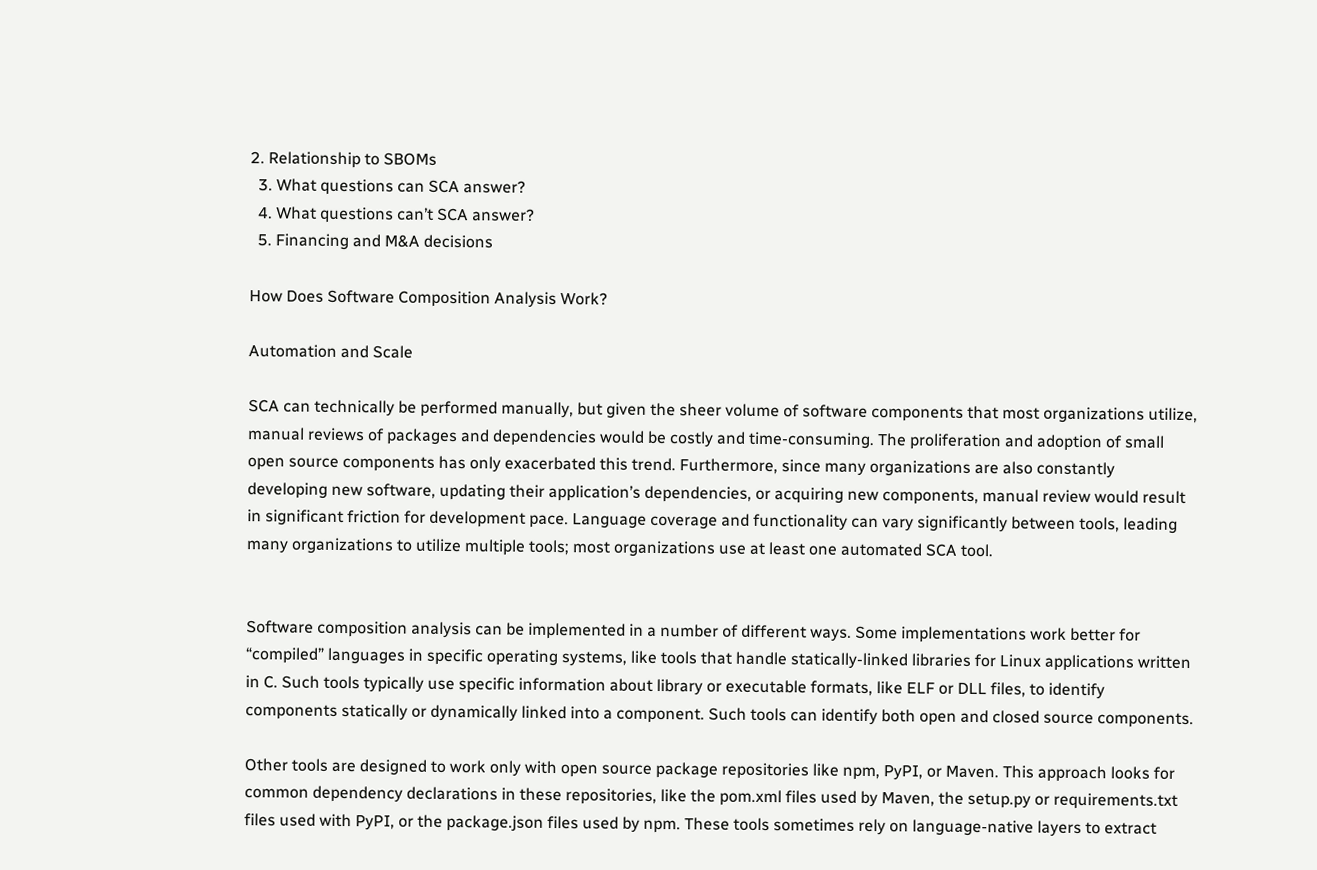2. Relationship to SBOMs
  3. What questions can SCA answer?
  4. What questions can’t SCA answer?
  5. Financing and M&A decisions

How Does Software Composition Analysis Work?

Automation and Scale

SCA can technically be performed manually, but given the sheer volume of software components that most organizations utilize, manual reviews of packages and dependencies would be costly and time-consuming. The proliferation and adoption of small open source components has only exacerbated this trend. Furthermore, since many organizations are also constantly developing new software, updating their application’s dependencies, or acquiring new components, manual review would result in significant friction for development pace. Language coverage and functionality can vary significantly between tools, leading many organizations to utilize multiple tools; most organizations use at least one automated SCA tool.


Software composition analysis can be implemented in a number of different ways. Some implementations work better for “compiled” languages in specific operating systems, like tools that handle statically-linked libraries for Linux applications written in C. Such tools typically use specific information about library or executable formats, like ELF or DLL files, to identify components statically or dynamically linked into a component. Such tools can identify both open and closed source components.

Other tools are designed to work only with open source package repositories like npm, PyPI, or Maven. This approach looks for common dependency declarations in these repositories, like the pom.xml files used by Maven, the setup.py or requirements.txt files used with PyPI, or the package.json files used by npm. These tools sometimes rely on language-native layers to extract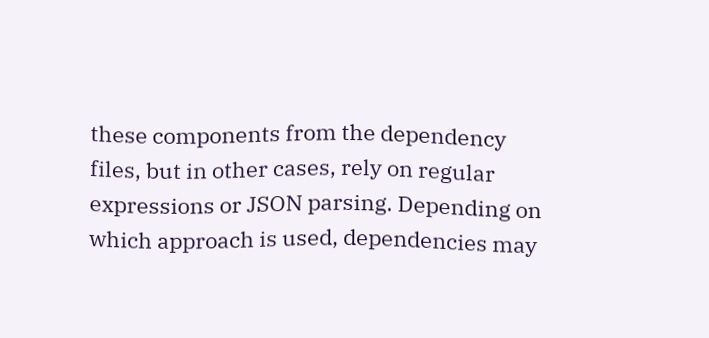these components from the dependency files, but in other cases, rely on regular expressions or JSON parsing. Depending on which approach is used, dependencies may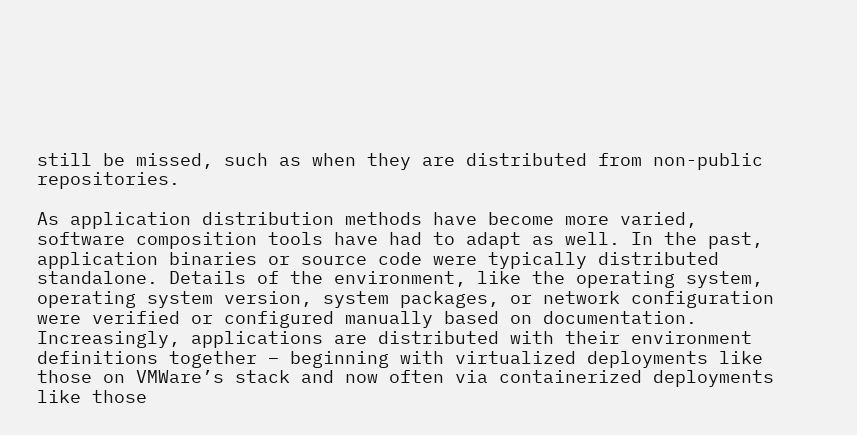still be missed, such as when they are distributed from non-public repositories.

As application distribution methods have become more varied, software composition tools have had to adapt as well. In the past, application binaries or source code were typically distributed standalone. Details of the environment, like the operating system, operating system version, system packages, or network configuration were verified or configured manually based on documentation. Increasingly, applications are distributed with their environment definitions together – beginning with virtualized deployments like those on VMWare’s stack and now often via containerized deployments like those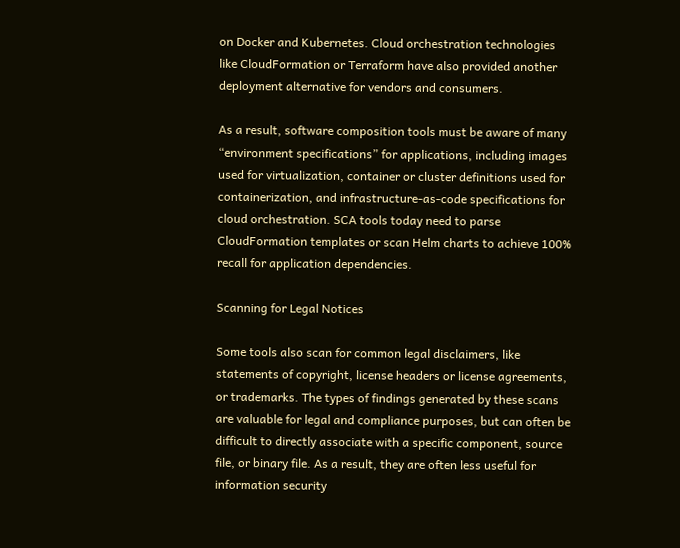on Docker and Kubernetes. Cloud orchestration technologies like CloudFormation or Terraform have also provided another deployment alternative for vendors and consumers.

As a result, software composition tools must be aware of many “environment specifications” for applications, including images used for virtualization, container or cluster definitions used for containerization, and infrastructure-as-code specifications for cloud orchestration. SCA tools today need to parse CloudFormation templates or scan Helm charts to achieve 100% recall for application dependencies.

Scanning for Legal Notices

Some tools also scan for common legal disclaimers, like statements of copyright, license headers or license agreements, or trademarks. The types of findings generated by these scans are valuable for legal and compliance purposes, but can often be difficult to directly associate with a specific component, source file, or binary file. As a result, they are often less useful for information security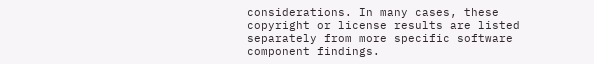considerations. In many cases, these copyright or license results are listed separately from more specific software component findings.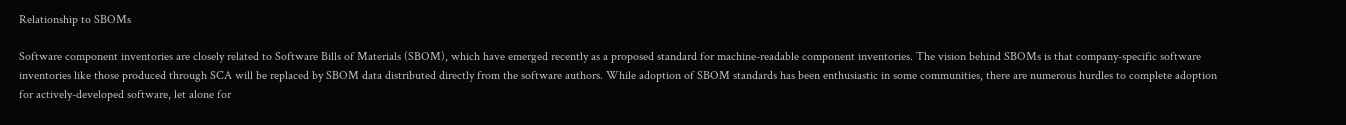Relationship to SBOMs

Software component inventories are closely related to Software Bills of Materials (SBOM), which have emerged recently as a proposed standard for machine-readable component inventories. The vision behind SBOMs is that company-specific software inventories like those produced through SCA will be replaced by SBOM data distributed directly from the software authors. While adoption of SBOM standards has been enthusiastic in some communities, there are numerous hurdles to complete adoption for actively-developed software, let alone for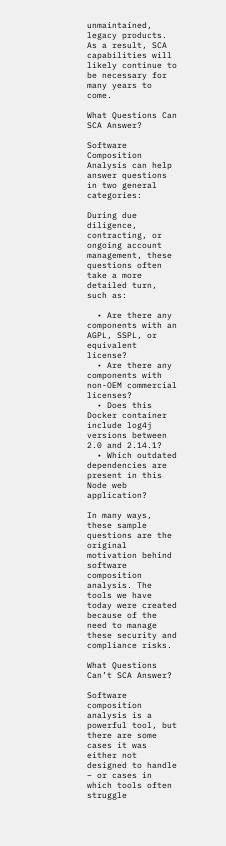unmaintained, legacy products. As a result, SCA capabilities will likely continue to be necessary for many years to come.

What Questions Can SCA Answer?

Software Composition Analysis can help answer questions in two general categories:

During due diligence, contracting, or ongoing account management, these questions often take a more detailed turn, such as:

  • Are there any components with an AGPL, SSPL, or equivalent license?
  • Are there any components with non-OEM commercial licenses?
  • Does this Docker container include log4j versions between 2.0 and 2.14.1?
  • Which outdated dependencies are present in this Node web application?

In many ways, these sample questions are the original motivation behind software composition analysis. The tools we have today were created because of the need to manage these security and compliance risks.

What Questions Can’t SCA Answer?

Software composition analysis is a powerful tool, but there are some cases it was either not designed to handle – or cases in which tools often struggle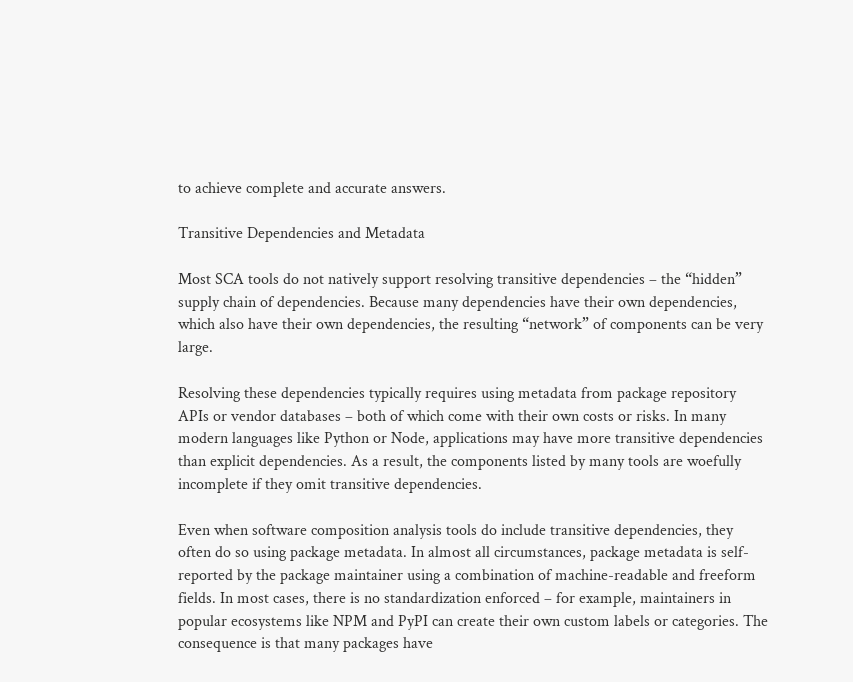to achieve complete and accurate answers.

Transitive Dependencies and Metadata

Most SCA tools do not natively support resolving transitive dependencies – the “hidden” supply chain of dependencies. Because many dependencies have their own dependencies, which also have their own dependencies, the resulting “network” of components can be very large.

Resolving these dependencies typically requires using metadata from package repository APIs or vendor databases – both of which come with their own costs or risks. In many modern languages like Python or Node, applications may have more transitive dependencies than explicit dependencies. As a result, the components listed by many tools are woefully incomplete if they omit transitive dependencies.

Even when software composition analysis tools do include transitive dependencies, they often do so using package metadata. In almost all circumstances, package metadata is self-reported by the package maintainer using a combination of machine-readable and freeform fields. In most cases, there is no standardization enforced – for example, maintainers in popular ecosystems like NPM and PyPI can create their own custom labels or categories. The consequence is that many packages have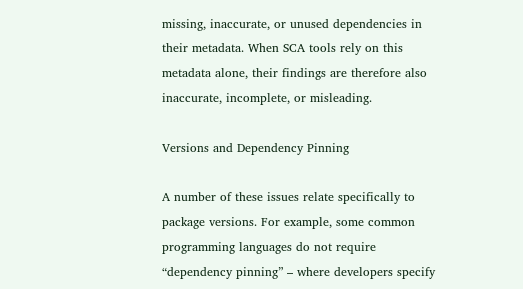missing, inaccurate, or unused dependencies in their metadata. When SCA tools rely on this metadata alone, their findings are therefore also inaccurate, incomplete, or misleading.

Versions and Dependency Pinning

A number of these issues relate specifically to package versions. For example, some common programming languages do not require “dependency pinning” – where developers specify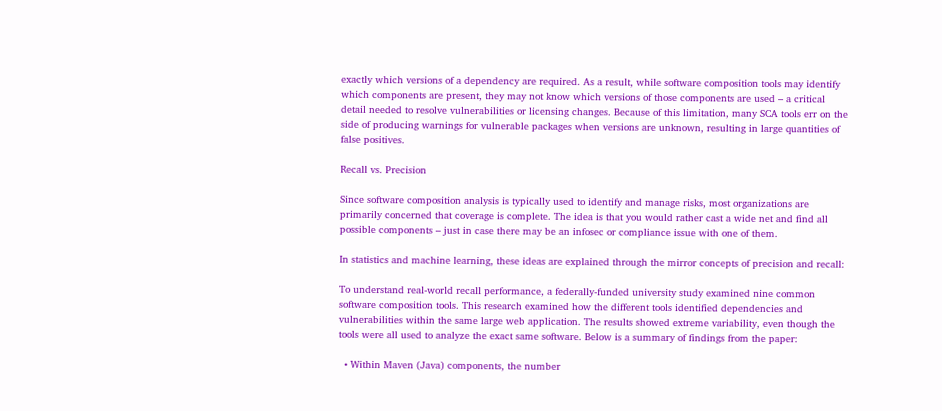exactly which versions of a dependency are required. As a result, while software composition tools may identify which components are present, they may not know which versions of those components are used – a critical detail needed to resolve vulnerabilities or licensing changes. Because of this limitation, many SCA tools err on the side of producing warnings for vulnerable packages when versions are unknown, resulting in large quantities of false positives.

Recall vs. Precision

Since software composition analysis is typically used to identify and manage risks, most organizations are primarily concerned that coverage is complete. The idea is that you would rather cast a wide net and find all possible components – just in case there may be an infosec or compliance issue with one of them.

In statistics and machine learning, these ideas are explained through the mirror concepts of precision and recall:

To understand real-world recall performance, a federally-funded university study examined nine common software composition tools. This research examined how the different tools identified dependencies and vulnerabilities within the same large web application. The results showed extreme variability, even though the tools were all used to analyze the exact same software. Below is a summary of findings from the paper:

  • Within Maven (Java) components, the number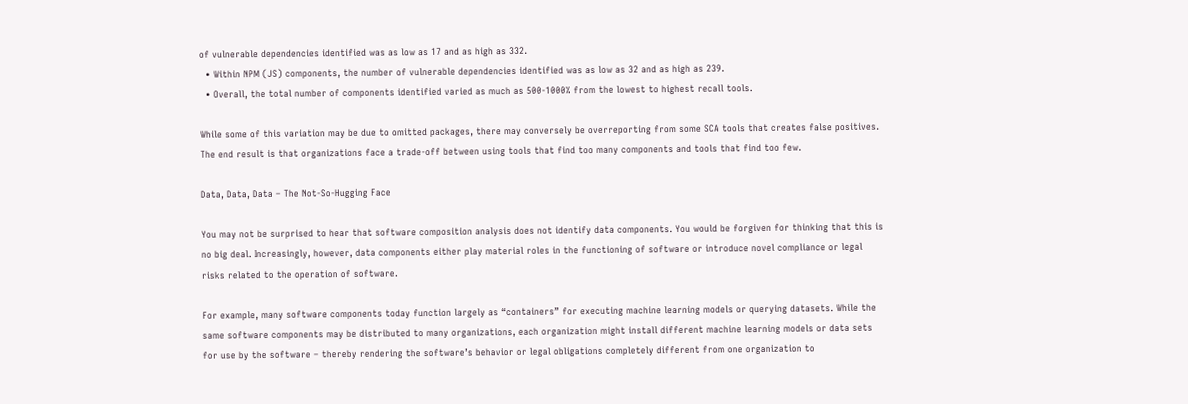of vulnerable dependencies identified was as low as 17 and as high as 332.
  • Within NPM (JS) components, the number of vulnerable dependencies identified was as low as 32 and as high as 239.
  • Overall, the total number of components identified varied as much as 500-1000% from the lowest to highest recall tools.

While some of this variation may be due to omitted packages, there may conversely be overreporting from some SCA tools that creates false positives. The end result is that organizations face a trade-off between using tools that find too many components and tools that find too few.

Data, Data, Data – The Not-So-Hugging Face

You may not be surprised to hear that software composition analysis does not identify data components. You would be forgiven for thinking that this is no big deal. Increasingly, however, data components either play material roles in the functioning of software or introduce novel compliance or legal risks related to the operation of software.

For example, many software components today function largely as “containers” for executing machine learning models or querying datasets. While the same software components may be distributed to many organizations, each organization might install different machine learning models or data sets for use by the software – thereby rendering the software’s behavior or legal obligations completely different from one organization to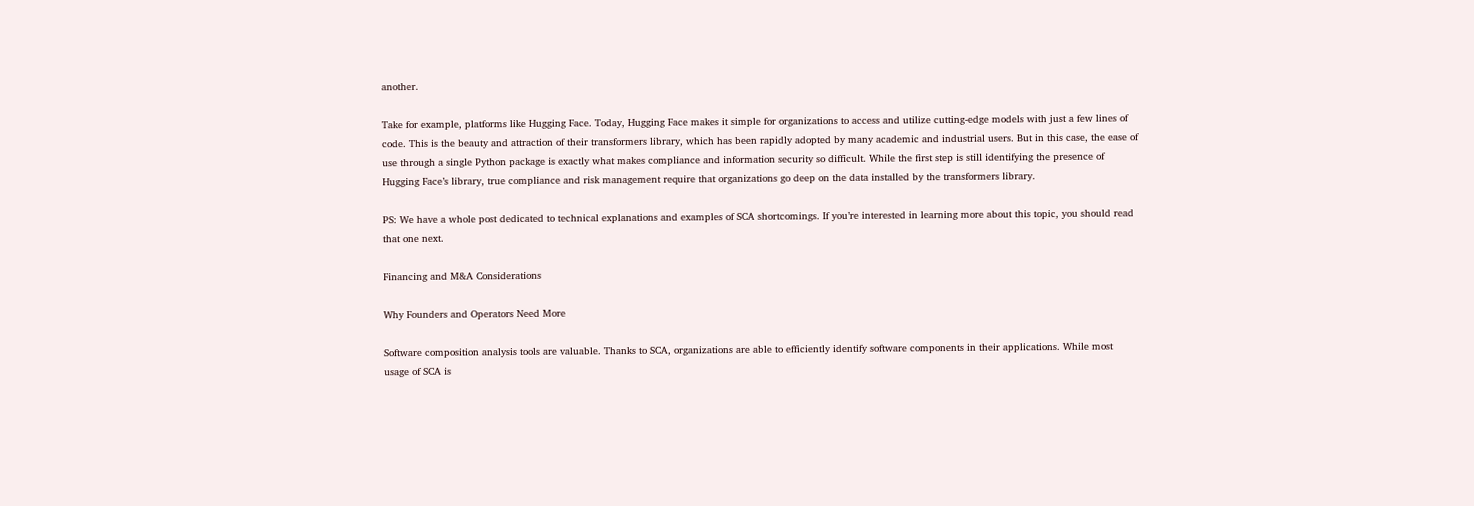another.

Take for example, platforms like Hugging Face. Today, Hugging Face makes it simple for organizations to access and utilize cutting-edge models with just a few lines of code. This is the beauty and attraction of their transformers library, which has been rapidly adopted by many academic and industrial users. But in this case, the ease of use through a single Python package is exactly what makes compliance and information security so difficult. While the first step is still identifying the presence of Hugging Face’s library, true compliance and risk management require that organizations go deep on the data installed by the transformers library.

PS: We have a whole post dedicated to technical explanations and examples of SCA shortcomings. If you’re interested in learning more about this topic, you should read that one next.

Financing and M&A Considerations

Why Founders and Operators Need More

Software composition analysis tools are valuable. Thanks to SCA, organizations are able to efficiently identify software components in their applications. While most usage of SCA is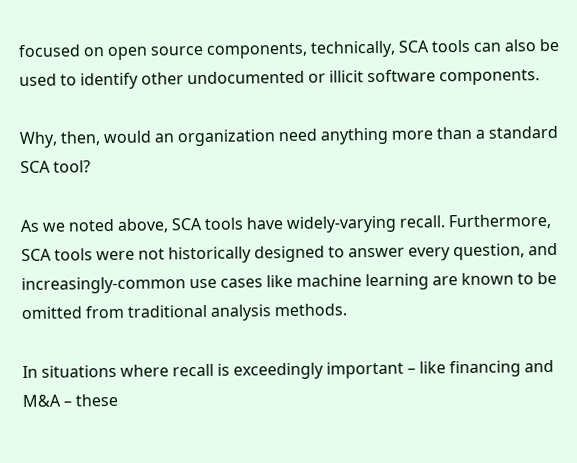focused on open source components, technically, SCA tools can also be used to identify other undocumented or illicit software components.

Why, then, would an organization need anything more than a standard SCA tool?

As we noted above, SCA tools have widely-varying recall. Furthermore, SCA tools were not historically designed to answer every question, and increasingly-common use cases like machine learning are known to be omitted from traditional analysis methods.

In situations where recall is exceedingly important – like financing and M&A – these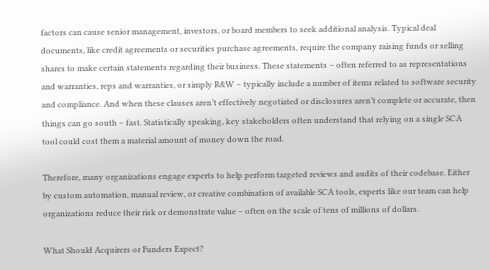factors can cause senior management, investors, or board members to seek additional analysis. Typical deal documents, like credit agreements or securities purchase agreements, require the company raising funds or selling shares to make certain statements regarding their business. These statements – often referred to as representations and warranties, reps and warranties, or simply R&W – typically include a number of items related to software security and compliance. And when these clauses aren’t effectively negotiated or disclosures aren’t complete or accurate, then things can go south – fast. Statistically speaking, key stakeholders often understand that relying on a single SCA tool could cost them a material amount of money down the road.

Therefore, many organizations engage experts to help perform targeted reviews and audits of their codebase. Either by custom automation, manual review, or creative combination of available SCA tools, experts like our team can help organizations reduce their risk or demonstrate value – often on the scale of tens of millions of dollars.

What Should Acquirers or Funders Expect?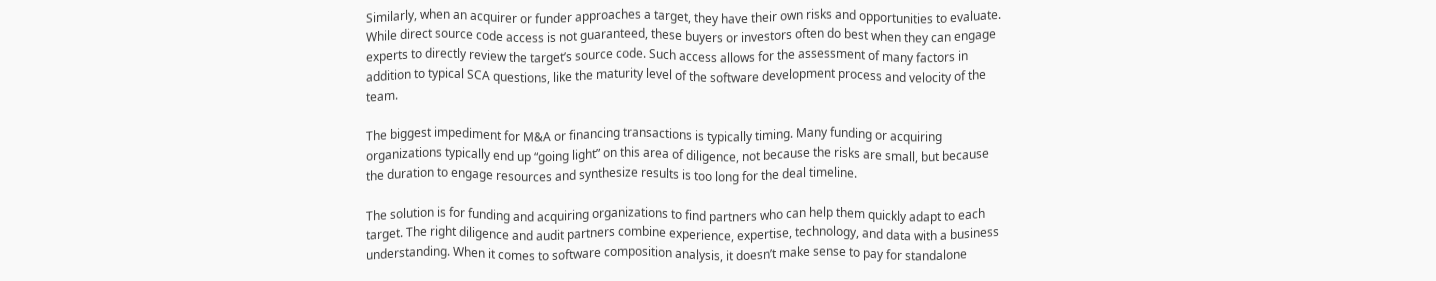Similarly, when an acquirer or funder approaches a target, they have their own risks and opportunities to evaluate. While direct source code access is not guaranteed, these buyers or investors often do best when they can engage experts to directly review the target’s source code. Such access allows for the assessment of many factors in addition to typical SCA questions, like the maturity level of the software development process and velocity of the team.

The biggest impediment for M&A or financing transactions is typically timing. Many funding or acquiring organizations typically end up “going light” on this area of diligence, not because the risks are small, but because the duration to engage resources and synthesize results is too long for the deal timeline.

The solution is for funding and acquiring organizations to find partners who can help them quickly adapt to each target. The right diligence and audit partners combine experience, expertise, technology, and data with a business understanding. When it comes to software composition analysis, it doesn’t make sense to pay for standalone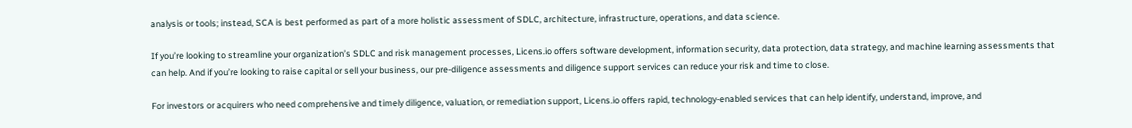analysis or tools; instead, SCA is best performed as part of a more holistic assessment of SDLC, architecture, infrastructure, operations, and data science.

If you’re looking to streamline your organization’s SDLC and risk management processes, Licens.io offers software development, information security, data protection, data strategy, and machine learning assessments that can help. And if you’re looking to raise capital or sell your business, our pre-diligence assessments and diligence support services can reduce your risk and time to close.

For investors or acquirers who need comprehensive and timely diligence, valuation, or remediation support, Licens.io offers rapid, technology-enabled services that can help identify, understand, improve, and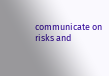communicate on risks and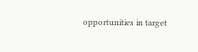opportunities in target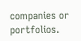companies or portfolios.